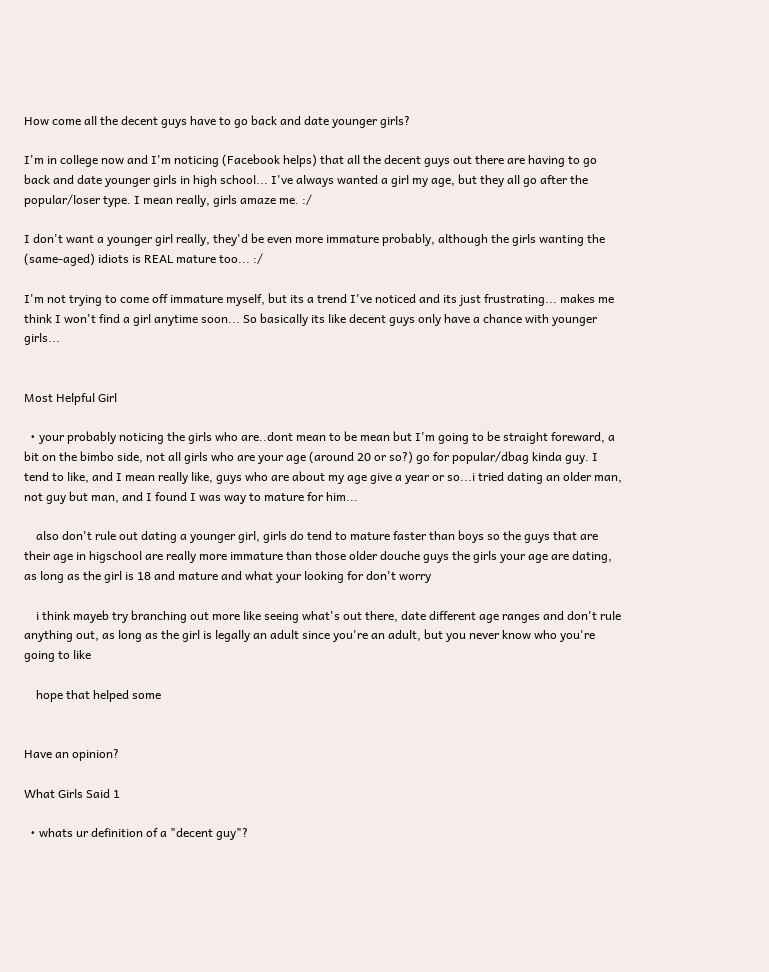How come all the decent guys have to go back and date younger girls?

I'm in college now and I'm noticing (Facebook helps) that all the decent guys out there are having to go back and date younger girls in high school... I've always wanted a girl my age, but they all go after the popular/loser type. I mean really, girls amaze me. :/

I don't want a younger girl really, they'd be even more immature probably, although the girls wanting the (same-aged) idiots is REAL mature too... :/

I'm not trying to come off immature myself, but its a trend I've noticed and its just frustrating... makes me think I won't find a girl anytime soon... So basically its like decent guys only have a chance with younger girls...


Most Helpful Girl

  • your probably noticing the girls who are..dont mean to be mean but I'm going to be straight foreward, a bit on the bimbo side, not all girls who are your age (around 20 or so?) go for popular/dbag kinda guy. I tend to like, and I mean really like, guys who are about my age give a year or so...i tried dating an older man, not guy but man, and I found I was way to mature for him...

    also don't rule out dating a younger girl, girls do tend to mature faster than boys so the guys that are their age in higschool are really more immature than those older douche guys the girls your age are dating, as long as the girl is 18 and mature and what your looking for don't worry

    i think mayeb try branching out more like seeing what's out there, date different age ranges and don't rule anything out, as long as the girl is legally an adult since you're an adult, but you never know who you're going to like

    hope that helped some


Have an opinion?

What Girls Said 1

  • whats ur definition of a "decent guy"?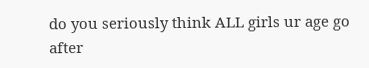do you seriously think ALL girls ur age go after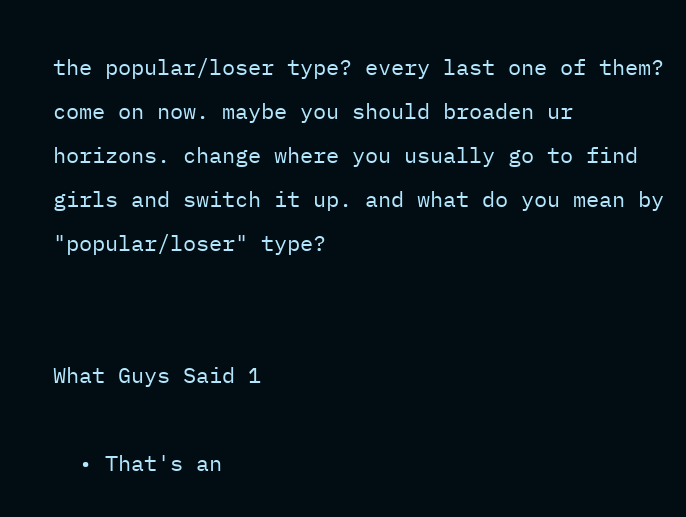the popular/loser type? every last one of them? come on now. maybe you should broaden ur horizons. change where you usually go to find girls and switch it up. and what do you mean by "popular/loser" type?


What Guys Said 1

  • That's an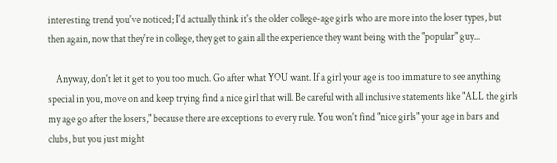interesting trend you've noticed; I'd actually think it's the older college-age girls who are more into the loser types, but then again, now that they're in college, they get to gain all the experience they want being with the "popular" guy...

    Anyway, don't let it get to you too much. Go after what YOU want. If a girl your age is too immature to see anything special in you, move on and keep trying find a nice girl that will. Be careful with all inclusive statements like "ALL the girls my age go after the losers," because there are exceptions to every rule. You won't find "nice girls" your age in bars and clubs, but you just might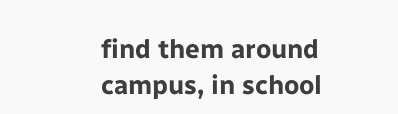find them around campus, in school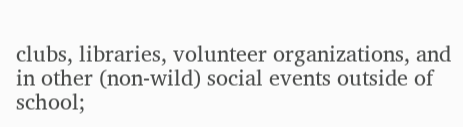clubs, libraries, volunteer organizations, and in other (non-wild) social events outside of school;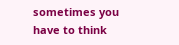sometimes you have to think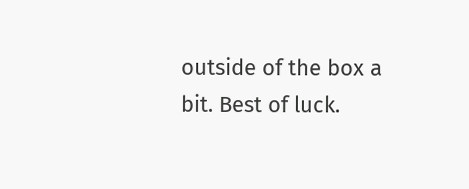outside of the box a bit. Best of luck.